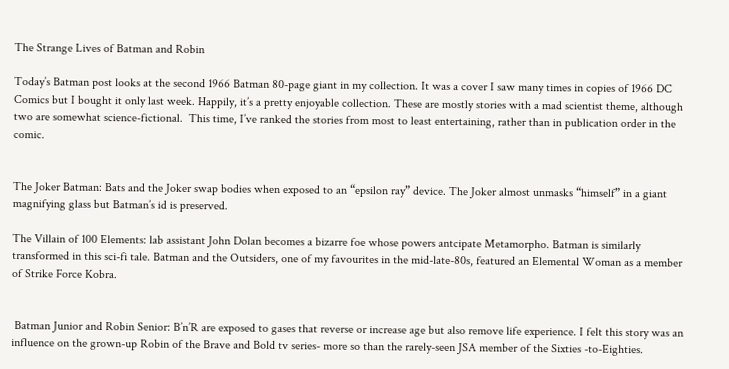The Strange Lives of Batman and Robin

Today’s Batman post looks at the second 1966 Batman 80-page giant in my collection. It was a cover I saw many times in copies of 1966 DC Comics but I bought it only last week. Happily, it’s a pretty enjoyable collection. These are mostly stories with a mad scientist theme, although two are somewhat science-fictional.  This time, I’ve ranked the stories from most to least entertaining, rather than in publication order in the comic.


The Joker Batman: Bats and the Joker swap bodies when exposed to an “epsilon ray” device. The Joker almost unmasks “himself” in a giant magnifying glass but Batman’s id is preserved.

The Villain of 100 Elements: lab assistant John Dolan becomes a bizarre foe whose powers antcipate Metamorpho. Batman is similarly transformed in this sci-fi tale. Batman and the Outsiders, one of my favourites in the mid-late-80s, featured an Elemental Woman as a member of Strike Force Kobra.


 Batman Junior and Robin Senior: B’n’R are exposed to gases that reverse or increase age but also remove life experience. I felt this story was an influence on the grown-up Robin of the Brave and Bold tv series- more so than the rarely-seen JSA member of the Sixties -to-Eighties.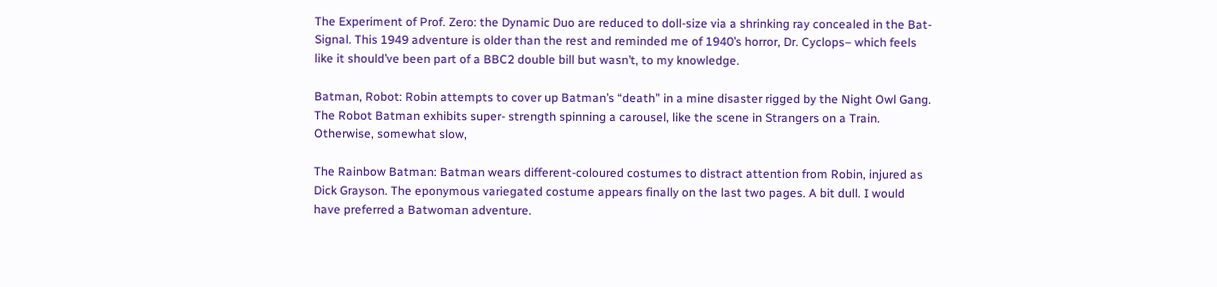The Experiment of Prof. Zero: the Dynamic Duo are reduced to doll-size via a shrinking ray concealed in the Bat-Signal. This 1949 adventure is older than the rest and reminded me of 1940’s horror, Dr. Cyclops– which feels like it should’ve been part of a BBC2 double bill but wasn’t, to my knowledge.

Batman, Robot: Robin attempts to cover up Batman’s “death” in a mine disaster rigged by the Night Owl Gang. The Robot Batman exhibits super- strength spinning a carousel, like the scene in Strangers on a Train. Otherwise, somewhat slow,

The Rainbow Batman: Batman wears different-coloured costumes to distract attention from Robin, injured as Dick Grayson. The eponymous variegated costume appears finally on the last two pages. A bit dull. I would have preferred a Batwoman adventure.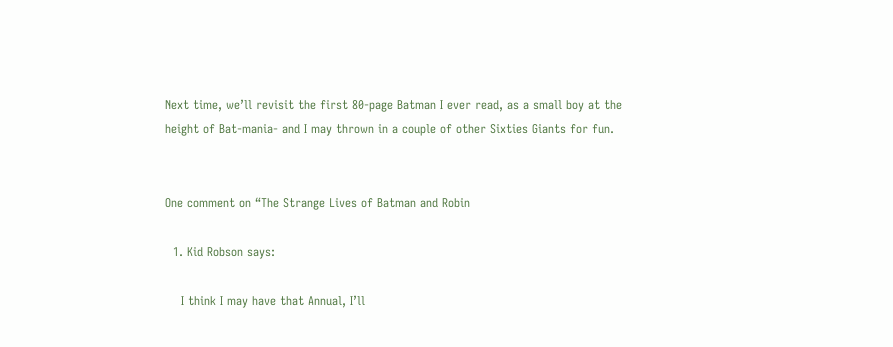Next time, we’ll revisit the first 80-page Batman I ever read, as a small boy at the height of Bat-mania- and I may thrown in a couple of other Sixties Giants for fun.


One comment on “The Strange Lives of Batman and Robin

  1. Kid Robson says:

    I think I may have that Annual, I’ll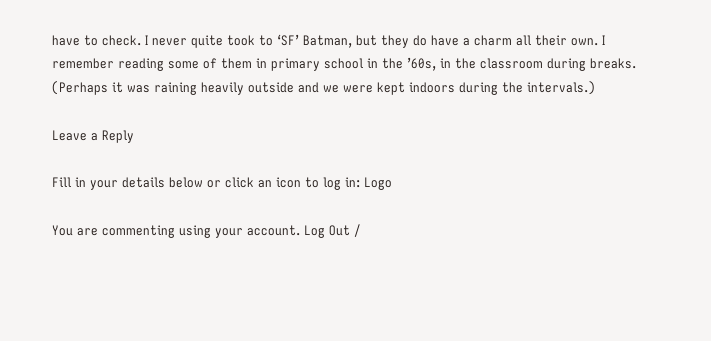have to check. I never quite took to ‘SF’ Batman, but they do have a charm all their own. I remember reading some of them in primary school in the ’60s, in the classroom during breaks. (Perhaps it was raining heavily outside and we were kept indoors during the intervals.)

Leave a Reply

Fill in your details below or click an icon to log in: Logo

You are commenting using your account. Log Out /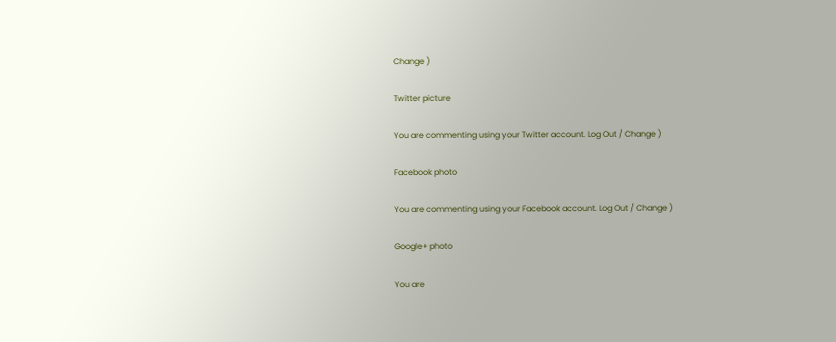Change )

Twitter picture

You are commenting using your Twitter account. Log Out / Change )

Facebook photo

You are commenting using your Facebook account. Log Out / Change )

Google+ photo

You are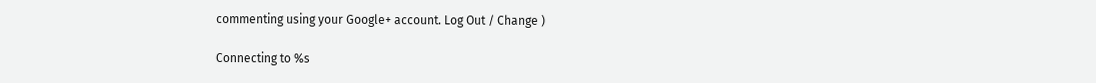commenting using your Google+ account. Log Out / Change )

Connecting to %s